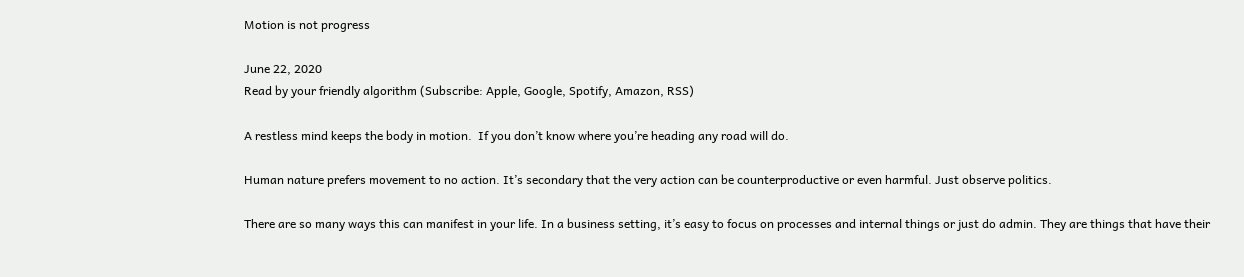Motion is not progress

June 22, 2020
Read by your friendly algorithm (Subscribe: Apple, Google, Spotify, Amazon, RSS)

A restless mind keeps the body in motion.  If you don’t know where you’re heading any road will do.

Human nature prefers movement to no action. It’s secondary that the very action can be counterproductive or even harmful. Just observe politics.

There are so many ways this can manifest in your life. In a business setting, it’s easy to focus on processes and internal things or just do admin. They are things that have their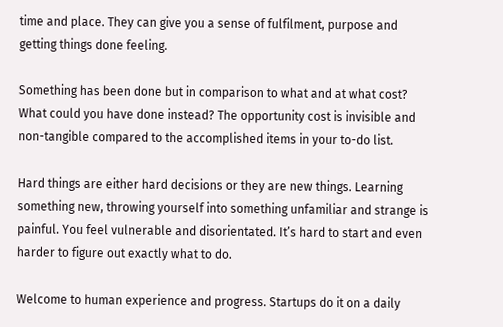time and place. They can give you a sense of fulfilment, purpose and getting things done feeling.

Something has been done but in comparison to what and at what cost? What could you have done instead? The opportunity cost is invisible and non-tangible compared to the accomplished items in your to-do list.

Hard things are either hard decisions or they are new things. Learning something new, throwing yourself into something unfamiliar and strange is painful. You feel vulnerable and disorientated. It’s hard to start and even harder to figure out exactly what to do.

Welcome to human experience and progress. Startups do it on a daily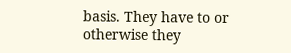basis. They have to or otherwise they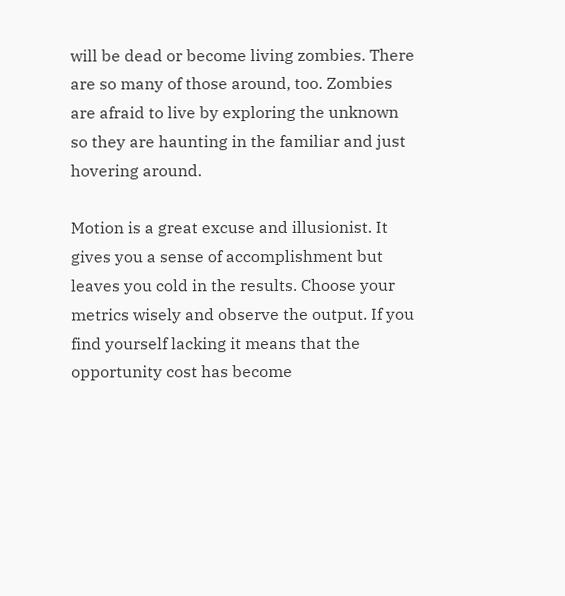will be dead or become living zombies. There are so many of those around, too. Zombies are afraid to live by exploring the unknown so they are haunting in the familiar and just hovering around.

Motion is a great excuse and illusionist. It gives you a sense of accomplishment but leaves you cold in the results. Choose your metrics wisely and observe the output. If you find yourself lacking it means that the opportunity cost has become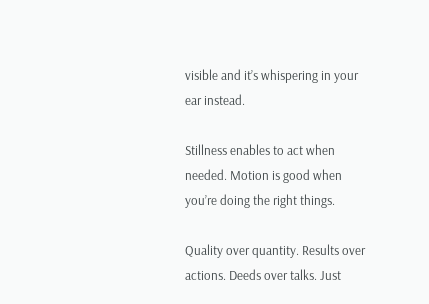visible and it’s whispering in your ear instead.

Stillness enables to act when needed. Motion is good when you’re doing the right things.

Quality over quantity. Results over actions. Deeds over talks. Just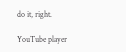do it, right.

YouTube player